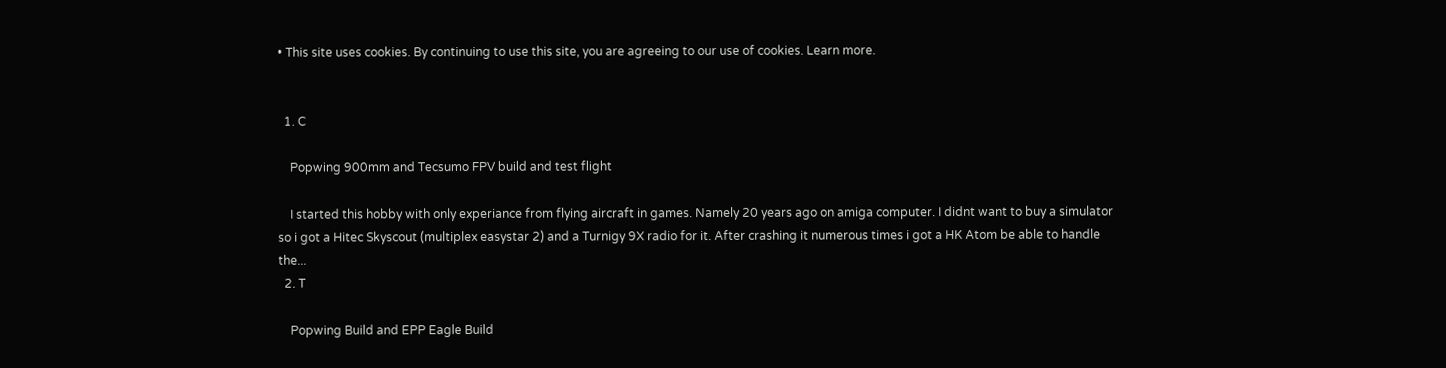• This site uses cookies. By continuing to use this site, you are agreeing to our use of cookies. Learn more.


  1. C

    Popwing 900mm and Tecsumo FPV build and test flight

    I started this hobby with only experiance from flying aircraft in games. Namely 20 years ago on amiga computer. I didnt want to buy a simulator so i got a Hitec Skyscout (multiplex easystar 2) and a Turnigy 9X radio for it. After crashing it numerous times i got a HK Atom be able to handle the...
  2. T

    Popwing Build and EPP Eagle Build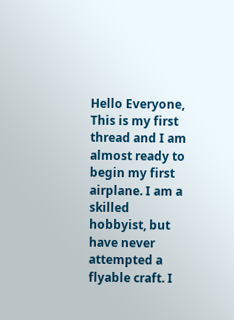Hello Everyone, This is my first thread and I am almost ready to begin my first airplane. I am a skilled hobbyist, but have never attempted a flyable craft. I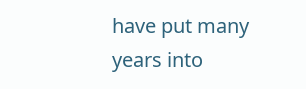have put many years into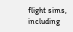flight sims, including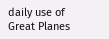daily use of Great Planes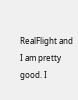RealFlight and I am pretty good. I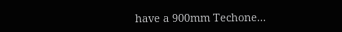have a 900mm Techone...